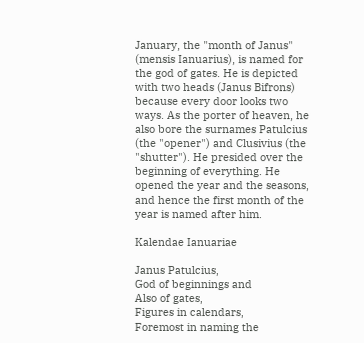January, the "month of Janus" (mensis Ianuarius), is named for the god of gates. He is depicted with two heads (Janus Bifrons) because every door looks two ways. As the porter of heaven, he also bore the surnames Patulcius (the "opener") and Clusivius (the "shutter"). He presided over the beginning of everything. He opened the year and the seasons, and hence the first month of the year is named after him.

Kalendae Ianuariae

Janus Patulcius,
God of beginnings and
Also of gates,
Figures in calendars,
Foremost in naming the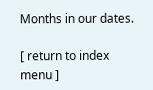Months in our dates.

[ return to index menu ]